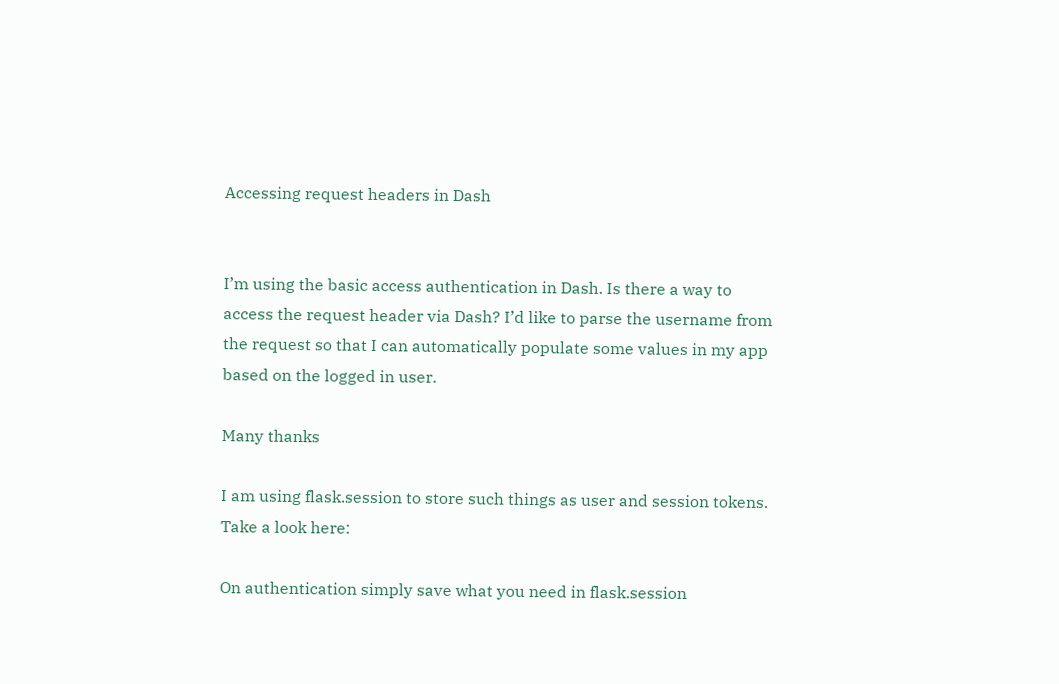Accessing request headers in Dash


I’m using the basic access authentication in Dash. Is there a way to access the request header via Dash? I’d like to parse the username from the request so that I can automatically populate some values in my app based on the logged in user.

Many thanks

I am using flask.session to store such things as user and session tokens.
Take a look here:

On authentication simply save what you need in flask.session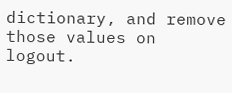dictionary, and remove those values on logout.